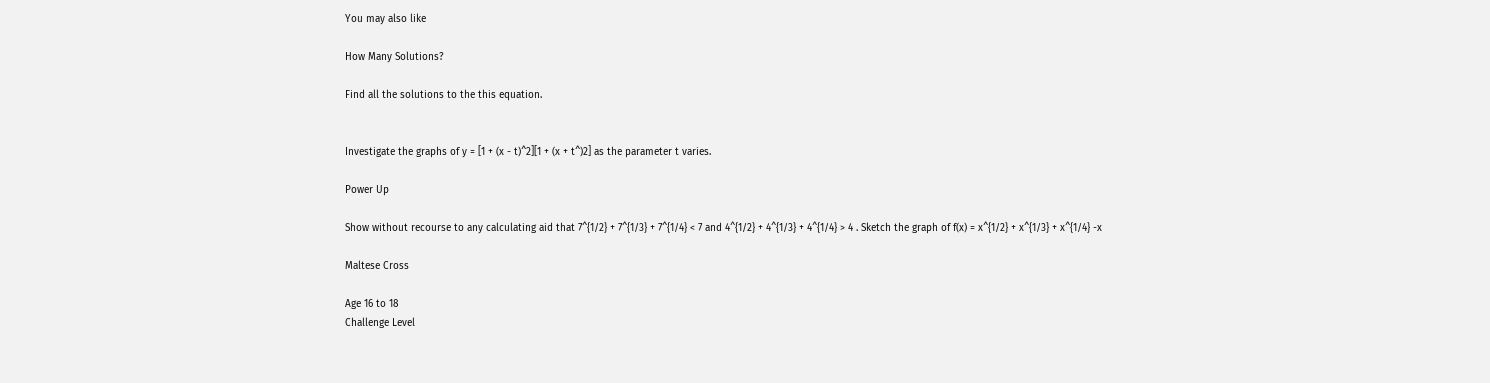You may also like

How Many Solutions?

Find all the solutions to the this equation.


Investigate the graphs of y = [1 + (x - t)^2][1 + (x + t^)2] as the parameter t varies.

Power Up

Show without recourse to any calculating aid that 7^{1/2} + 7^{1/3} + 7^{1/4} < 7 and 4^{1/2} + 4^{1/3} + 4^{1/4} > 4 . Sketch the graph of f(x) = x^{1/2} + x^{1/3} + x^{1/4} -x

Maltese Cross

Age 16 to 18
Challenge Level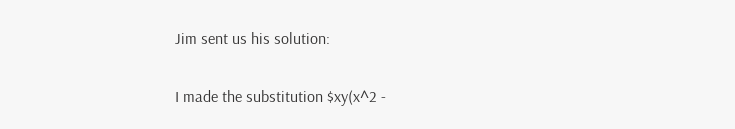Jim sent us his solution:

I made the substitution $xy(x^2 -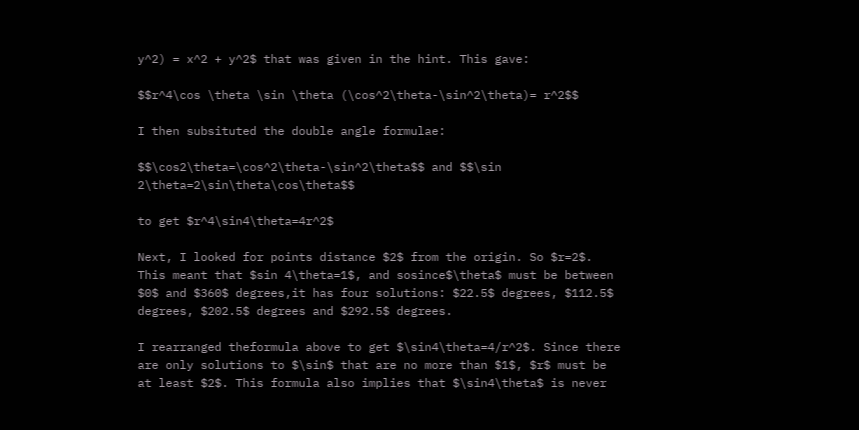y^2) = x^2 + y^2$ that was given in the hint. This gave:

$$r^4\cos \theta \sin \theta (\cos^2\theta-\sin^2\theta)= r^2$$

I then subsituted the double angle formulae:

$$\cos2\theta=\cos^2\theta-\sin^2\theta$$ and $$\sin 2\theta=2\sin\theta\cos\theta$$

to get $r^4\sin4\theta=4r^2$

Next, I looked for points distance $2$ from the origin. So $r=2$. This meant that $sin 4\theta=1$, and sosince$\theta$ must be between $0$ and $360$ degrees,it has four solutions: $22.5$ degrees, $112.5$ degrees, $202.5$ degrees and $292.5$ degrees.

I rearranged theformula above to get $\sin4\theta=4/r^2$. Since there are only solutions to $\sin$ that are no more than $1$, $r$ must be at least $2$. This formula also implies that $\sin4\theta$ is never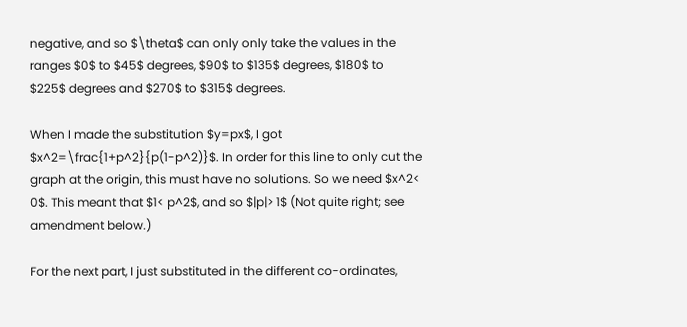negative, and so $\theta$ can only only take the values in the ranges $0$ to $45$ degrees, $90$ to $135$ degrees, $180$ to $225$ degrees and $270$ to $315$ degrees.

When I made the substitution $y=px$, I got $x^2=\frac{1+p^2}{p(1-p^2)}$. In order for this line to only cut the graph at the origin, this must have no solutions. So we need $x^2< 0$. This meant that $1< p^2$, and so $|p|> 1$ (Not quite right; see amendment below.)

For the next part, I just substituted in the different co-ordinates,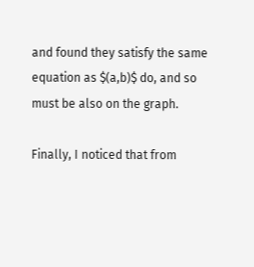and found they satisfy the same equation as $(a,b)$ do, and so must be also on the graph.

Finally, I noticed that from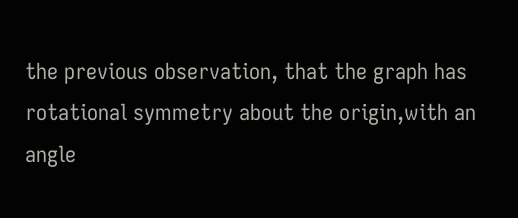the previous observation, that the graph has rotational symmetry about the origin,with an angle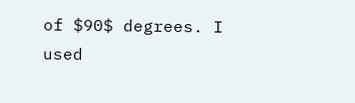of $90$ degrees. I used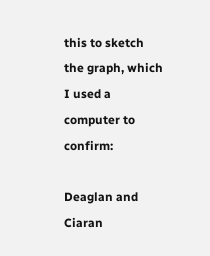this to sketch the graph, which I used a computer to confirm:

Deaglan and Ciaran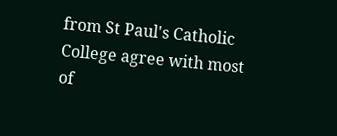from St Paul's Catholic College agree with most of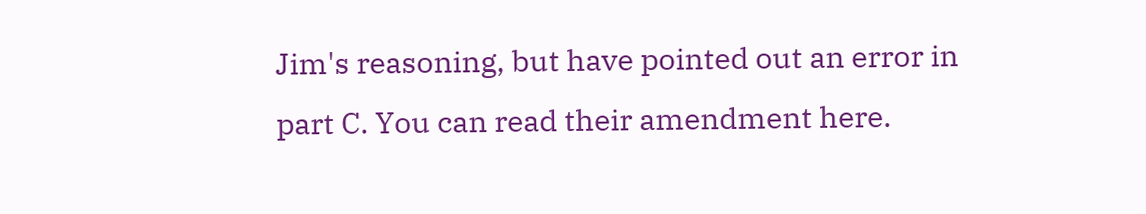Jim's reasoning, but have pointed out an error in part C. You can read their amendment here.